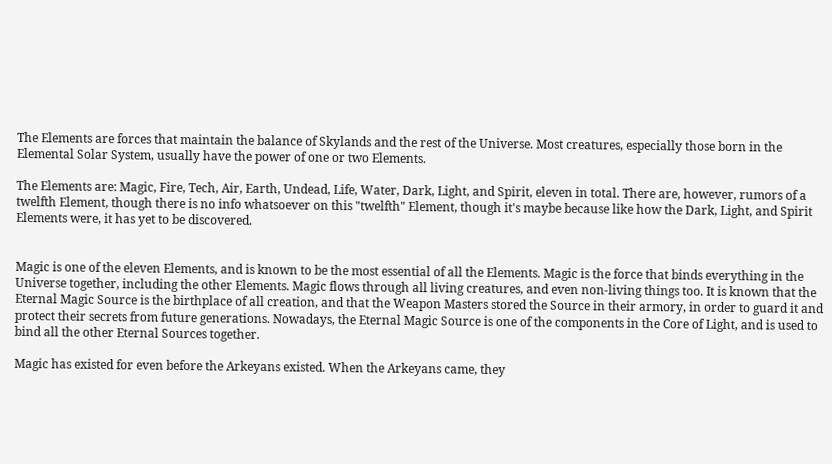The Elements are forces that maintain the balance of Skylands and the rest of the Universe. Most creatures, especially those born in the Elemental Solar System, usually have the power of one or two Elements.

The Elements are: Magic, Fire, Tech, Air, Earth, Undead, Life, Water, Dark, Light, and Spirit, eleven in total. There are, however, rumors of a twelfth Element, though there is no info whatsoever on this "twelfth" Element, though it's maybe because like how the Dark, Light, and Spirit Elements were, it has yet to be discovered.


Magic is one of the eleven Elements, and is known to be the most essential of all the Elements. Magic is the force that binds everything in the Universe together, including the other Elements. Magic flows through all living creatures, and even non-living things too. It is known that the Eternal Magic Source is the birthplace of all creation, and that the Weapon Masters stored the Source in their armory, in order to guard it and protect their secrets from future generations. Nowadays, the Eternal Magic Source is one of the components in the Core of Light, and is used to bind all the other Eternal Sources together.

Magic has existed for even before the Arkeyans existed. When the Arkeyans came, they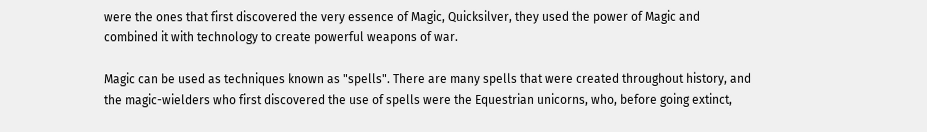were the ones that first discovered the very essence of Magic, Quicksilver, they used the power of Magic and combined it with technology to create powerful weapons of war.

Magic can be used as techniques known as "spells". There are many spells that were created throughout history, and the magic-wielders who first discovered the use of spells were the Equestrian unicorns, who, before going extinct,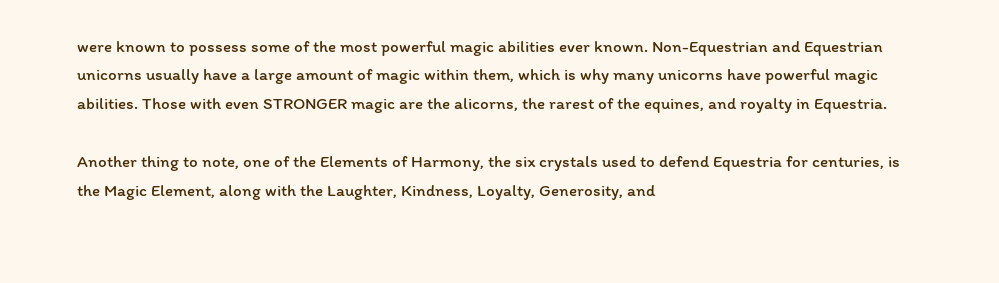were known to possess some of the most powerful magic abilities ever known. Non-Equestrian and Equestrian unicorns usually have a large amount of magic within them, which is why many unicorns have powerful magic abilities. Those with even STRONGER magic are the alicorns, the rarest of the equines, and royalty in Equestria.

Another thing to note, one of the Elements of Harmony, the six crystals used to defend Equestria for centuries, is the Magic Element, along with the Laughter, Kindness, Loyalty, Generosity, and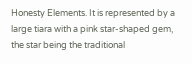Honesty Elements. It is represented by a large tiara with a pink star-shaped gem, the star being the traditional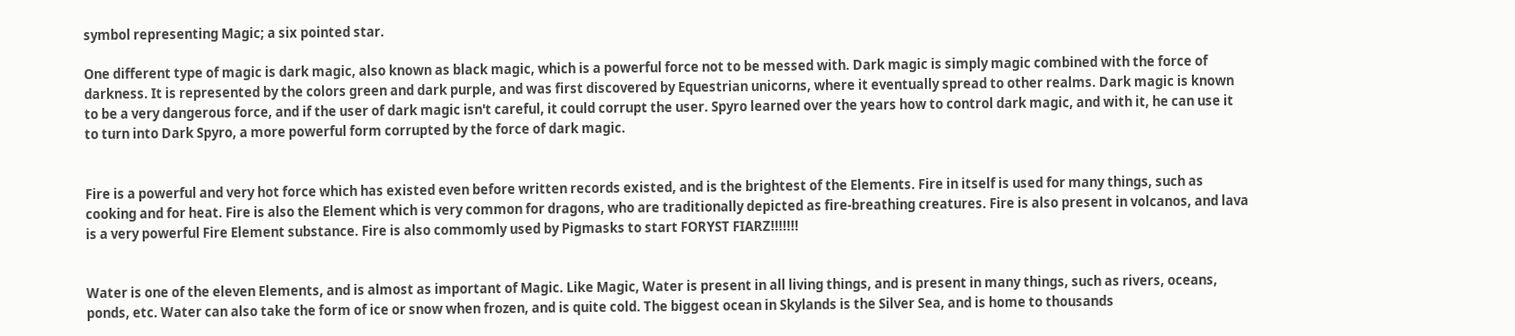symbol representing Magic; a six pointed star.

One different type of magic is dark magic, also known as black magic, which is a powerful force not to be messed with. Dark magic is simply magic combined with the force of darkness. It is represented by the colors green and dark purple, and was first discovered by Equestrian unicorns, where it eventually spread to other realms. Dark magic is known to be a very dangerous force, and if the user of dark magic isn't careful, it could corrupt the user. Spyro learned over the years how to control dark magic, and with it, he can use it to turn into Dark Spyro, a more powerful form corrupted by the force of dark magic.


Fire is a powerful and very hot force which has existed even before written records existed, and is the brightest of the Elements. Fire in itself is used for many things, such as cooking and for heat. Fire is also the Element which is very common for dragons, who are traditionally depicted as fire-breathing creatures. Fire is also present in volcanos, and lava is a very powerful Fire Element substance. Fire is also commomly used by Pigmasks to start FORYST FIARZ!!!!!!!


Water is one of the eleven Elements, and is almost as important of Magic. Like Magic, Water is present in all living things, and is present in many things, such as rivers, oceans, ponds, etc. Water can also take the form of ice or snow when frozen, and is quite cold. The biggest ocean in Skylands is the Silver Sea, and is home to thousands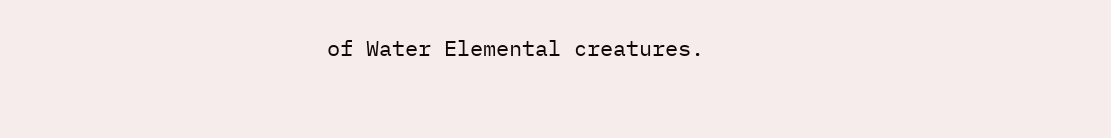of Water Elemental creatures.